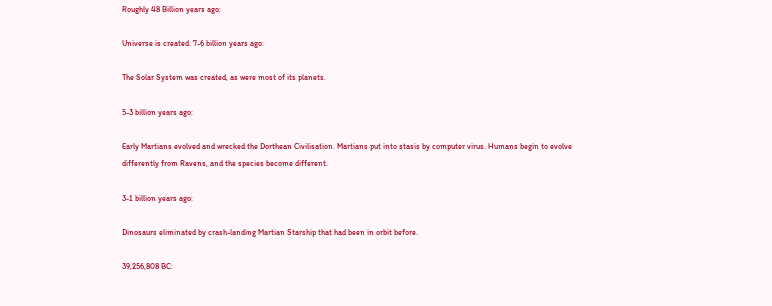Roughly 48 Billion years ago:

Universe is created. 7-6 billion years ago:

The Solar System was created, as were most of its planets.

5-3 billion years ago:

Early Martians evolved and wrecked the Dorthean Civilisation. Martians put into stasis by computer virus. Humans begin to evolve differently from Ravens, and the species become different.

3-1 billion years ago:

Dinosaurs eliminated by crash-landing Martian Starship that had been in orbit before.

39,256,808 BC: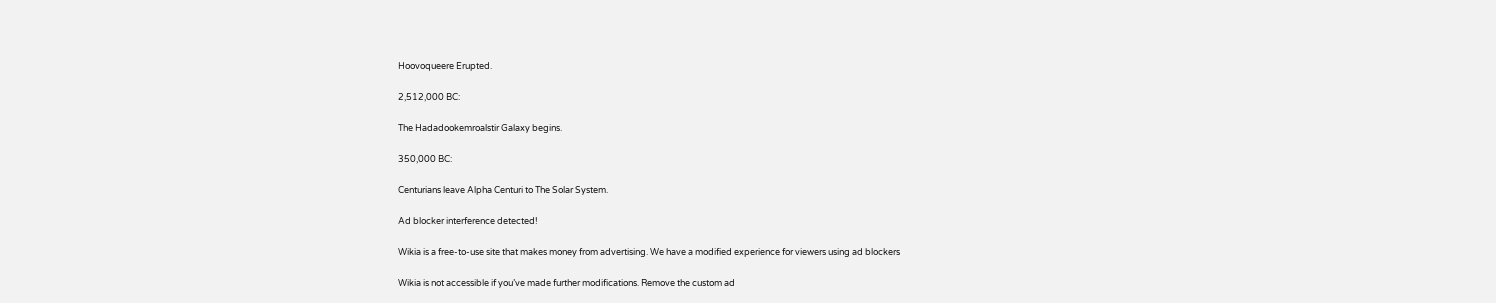Hoovoqueere Erupted.

2,512,000 BC:

The Hadadookemroalstir Galaxy begins.

350,000 BC:

Centurians leave Alpha Centuri to The Solar System.

Ad blocker interference detected!

Wikia is a free-to-use site that makes money from advertising. We have a modified experience for viewers using ad blockers

Wikia is not accessible if you’ve made further modifications. Remove the custom ad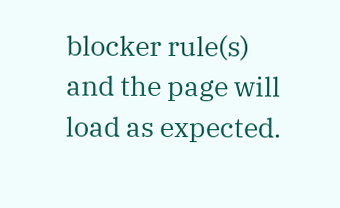blocker rule(s) and the page will load as expected.